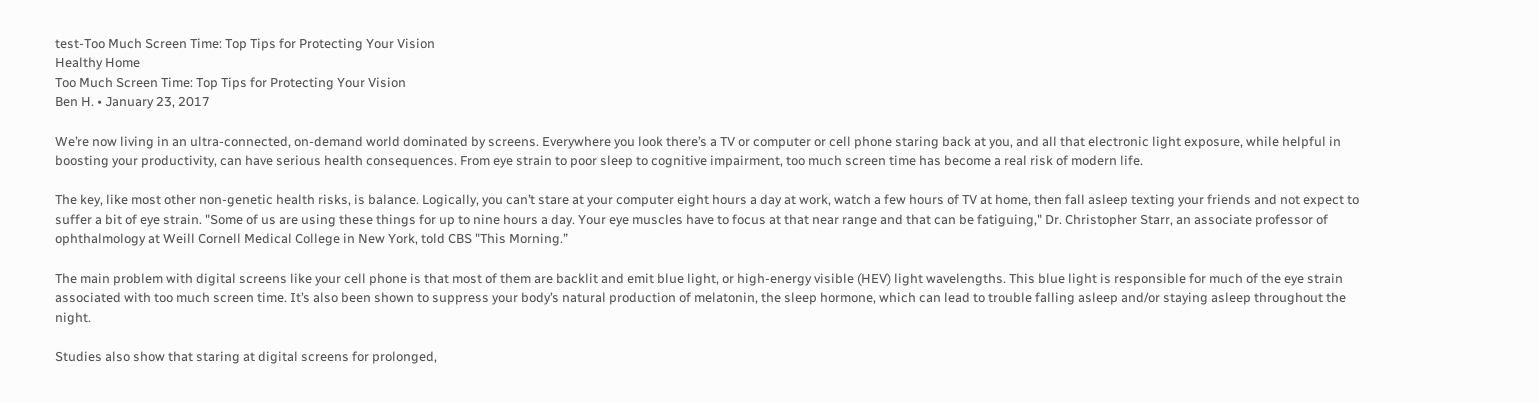test-Too Much Screen Time: Top Tips for Protecting Your Vision
Healthy Home
Too Much Screen Time: Top Tips for Protecting Your Vision
Ben H. • January 23, 2017

We’re now living in an ultra-connected, on-demand world dominated by screens. Everywhere you look there’s a TV or computer or cell phone staring back at you, and all that electronic light exposure, while helpful in boosting your productivity, can have serious health consequences. From eye strain to poor sleep to cognitive impairment, too much screen time has become a real risk of modern life.

The key, like most other non-genetic health risks, is balance. Logically, you can’t stare at your computer eight hours a day at work, watch a few hours of TV at home, then fall asleep texting your friends and not expect to suffer a bit of eye strain. "Some of us are using these things for up to nine hours a day. Your eye muscles have to focus at that near range and that can be fatiguing," Dr. Christopher Starr, an associate professor of ophthalmology at Weill Cornell Medical College in New York, told CBS "This Morning.”

The main problem with digital screens like your cell phone is that most of them are backlit and emit blue light, or high-energy visible (HEV) light wavelengths. This blue light is responsible for much of the eye strain associated with too much screen time. It’s also been shown to suppress your body’s natural production of melatonin, the sleep hormone, which can lead to trouble falling asleep and/or staying asleep throughout the night.

Studies also show that staring at digital screens for prolonged,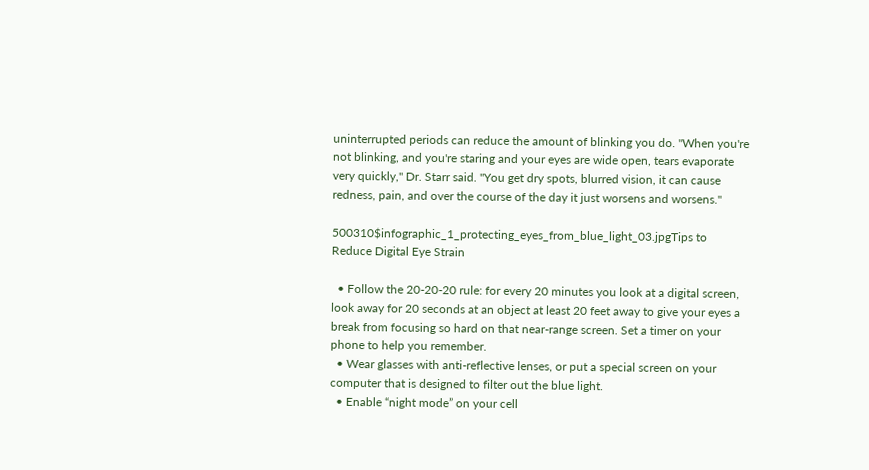uninterrupted periods can reduce the amount of blinking you do. "When you're not blinking, and you're staring and your eyes are wide open, tears evaporate very quickly," Dr. Starr said. "You get dry spots, blurred vision, it can cause redness, pain, and over the course of the day it just worsens and worsens."

500310$infographic_1_protecting_eyes_from_blue_light_03.jpgTips to Reduce Digital Eye Strain

  • Follow the 20-20-20 rule: for every 20 minutes you look at a digital screen, look away for 20 seconds at an object at least 20 feet away to give your eyes a break from focusing so hard on that near-range screen. Set a timer on your phone to help you remember.
  • Wear glasses with anti-reflective lenses, or put a special screen on your computer that is designed to filter out the blue light.
  • Enable “night mode” on your cell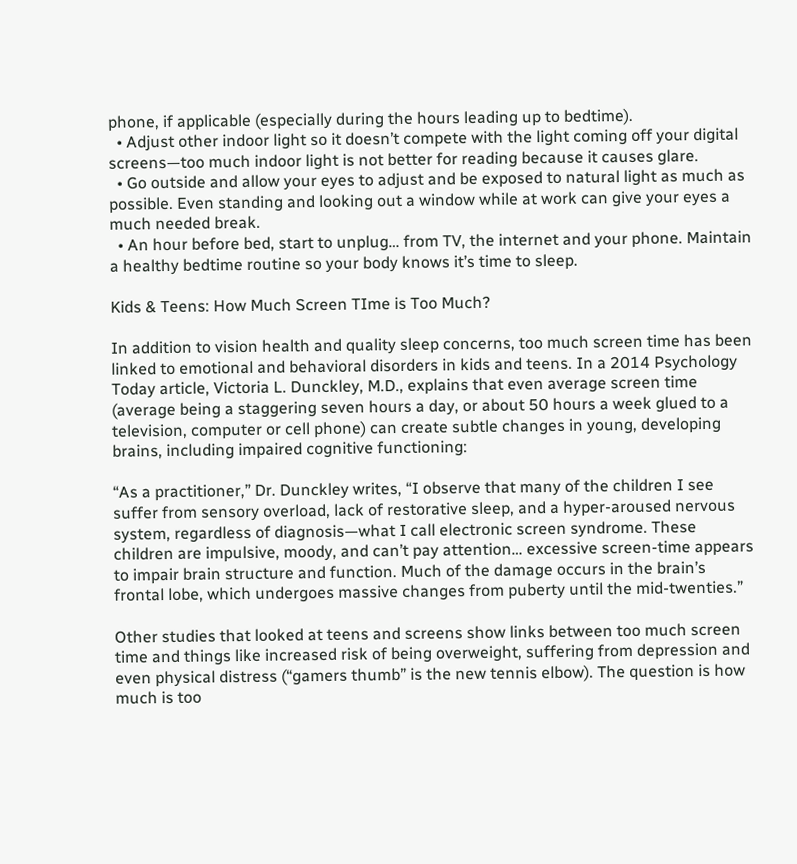phone, if applicable (especially during the hours leading up to bedtime).
  • Adjust other indoor light so it doesn’t compete with the light coming off your digital screens—too much indoor light is not better for reading because it causes glare.
  • Go outside and allow your eyes to adjust and be exposed to natural light as much as possible. Even standing and looking out a window while at work can give your eyes a much needed break.
  • An hour before bed, start to unplug… from TV, the internet and your phone. Maintain a healthy bedtime routine so your body knows it’s time to sleep.

Kids & Teens: How Much Screen TIme is Too Much?

In addition to vision health and quality sleep concerns, too much screen time has been linked to emotional and behavioral disorders in kids and teens. In a 2014 Psychology Today article, Victoria L. Dunckley, M.D., explains that even average screen time (average being a staggering seven hours a day, or about 50 hours a week glued to a television, computer or cell phone) can create subtle changes in young, developing brains, including impaired cognitive functioning:

“As a practitioner,” Dr. Dunckley writes, “I observe that many of the children I see suffer from sensory overload, lack of restorative sleep, and a hyper-aroused nervous system, regardless of diagnosis—what I call electronic screen syndrome. These children are impulsive, moody, and can’t pay attention… excessive screen-time appears to impair brain structure and function. Much of the damage occurs in the brain’s frontal lobe, which undergoes massive changes from puberty until the mid-twenties.”

Other studies that looked at teens and screens show links between too much screen time and things like increased risk of being overweight, suffering from depression and even physical distress (“gamers thumb” is the new tennis elbow). The question is how much is too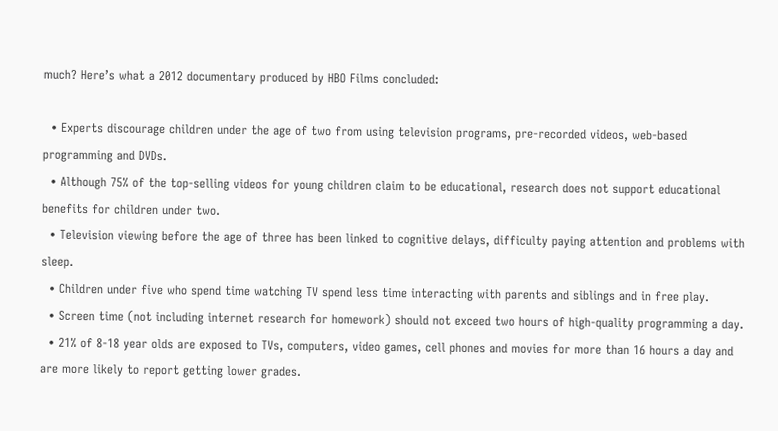much? Here’s what a 2012 documentary produced by HBO Films concluded:

  • Experts discourage children under the age of two from using television programs, pre-recorded videos, web-based programming and DVDs.
  • Although 75% of the top-selling videos for young children claim to be educational, research does not support educational benefits for children under two.
  • Television viewing before the age of three has been linked to cognitive delays, difficulty paying attention and problems with sleep.
  • Children under five who spend time watching TV spend less time interacting with parents and siblings and in free play.
  • Screen time (not including internet research for homework) should not exceed two hours of high-quality programming a day.
  • 21% of 8-18 year olds are exposed to TVs, computers, video games, cell phones and movies for more than 16 hours a day and are more likely to report getting lower grades.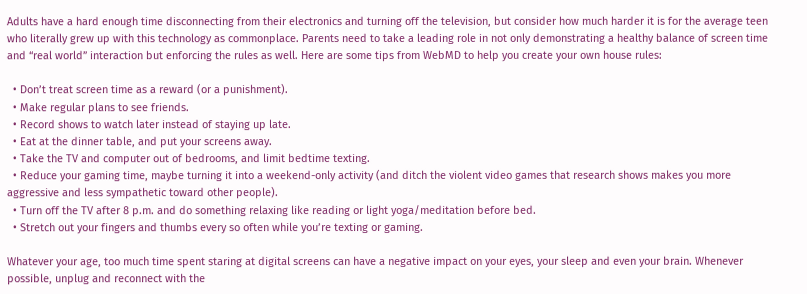Adults have a hard enough time disconnecting from their electronics and turning off the television, but consider how much harder it is for the average teen who literally grew up with this technology as commonplace. Parents need to take a leading role in not only demonstrating a healthy balance of screen time and “real world” interaction but enforcing the rules as well. Here are some tips from WebMD to help you create your own house rules:

  • Don’t treat screen time as a reward (or a punishment).
  • Make regular plans to see friends.
  • Record shows to watch later instead of staying up late.
  • Eat at the dinner table, and put your screens away.
  • Take the TV and computer out of bedrooms, and limit bedtime texting.
  • Reduce your gaming time, maybe turning it into a weekend-only activity (and ditch the violent video games that research shows makes you more aggressive and less sympathetic toward other people).
  • Turn off the TV after 8 p.m. and do something relaxing like reading or light yoga/meditation before bed.
  • Stretch out your fingers and thumbs every so often while you’re texting or gaming.

Whatever your age, too much time spent staring at digital screens can have a negative impact on your eyes, your sleep and even your brain. Whenever possible, unplug and reconnect with the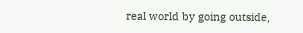real world by going outside,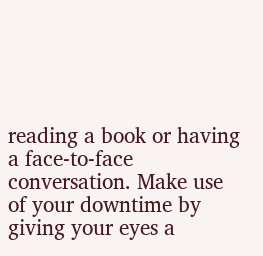reading a book or having a face-to-face conversation. Make use of your downtime by giving your eyes a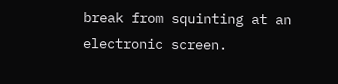break from squinting at an electronic screen.